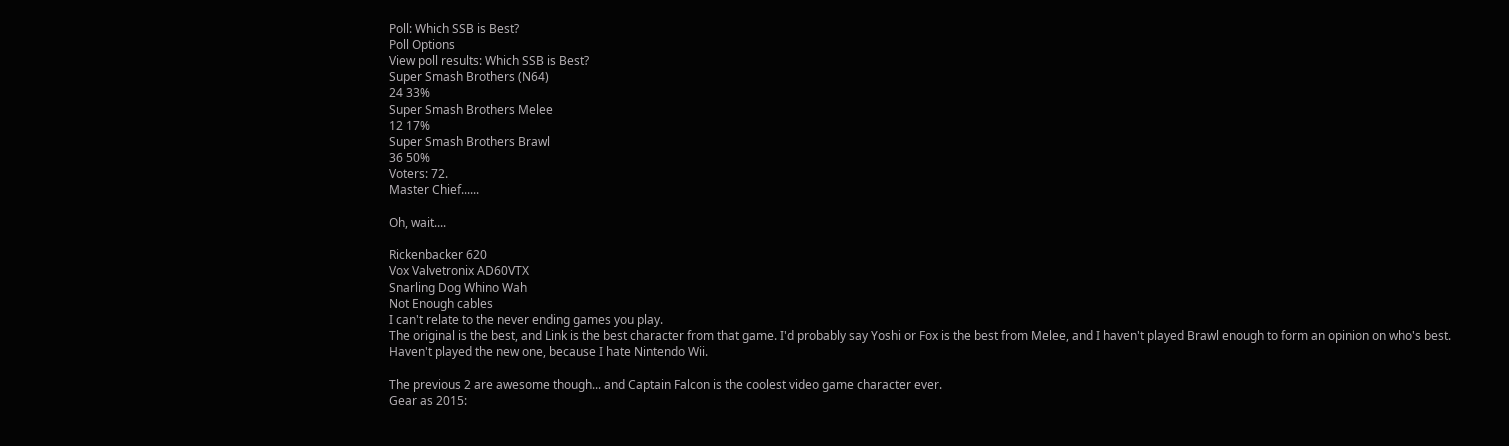Poll: Which SSB is Best?
Poll Options
View poll results: Which SSB is Best?
Super Smash Brothers (N64)
24 33%
Super Smash Brothers Melee
12 17%
Super Smash Brothers Brawl
36 50%
Voters: 72.
Master Chief......

Oh, wait....

Rickenbacker 620
Vox Valvetronix AD60VTX
Snarling Dog Whino Wah
Not Enough cables
I can't relate to the never ending games you play.
The original is the best, and Link is the best character from that game. I'd probably say Yoshi or Fox is the best from Melee, and I haven't played Brawl enough to form an opinion on who's best.
Haven't played the new one, because I hate Nintendo Wii.

The previous 2 are awesome though... and Captain Falcon is the coolest video game character ever.
Gear as 2015: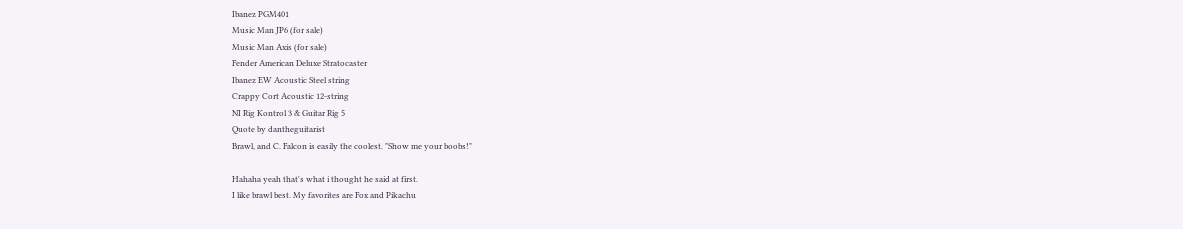Ibanez PGM401
Music Man JP6 (for sale)
Music Man Axis (for sale)
Fender American Deluxe Stratocaster
Ibanez EW Acoustic Steel string
Crappy Cort Acoustic 12-string
NI Rig Kontrol 3 & Guitar Rig 5
Quote by dantheguitarist
Brawl, and C. Falcon is easily the coolest. "Show me your boobs!"

Hahaha yeah that's what i thought he said at first.
I like brawl best. My favorites are Fox and Pikachu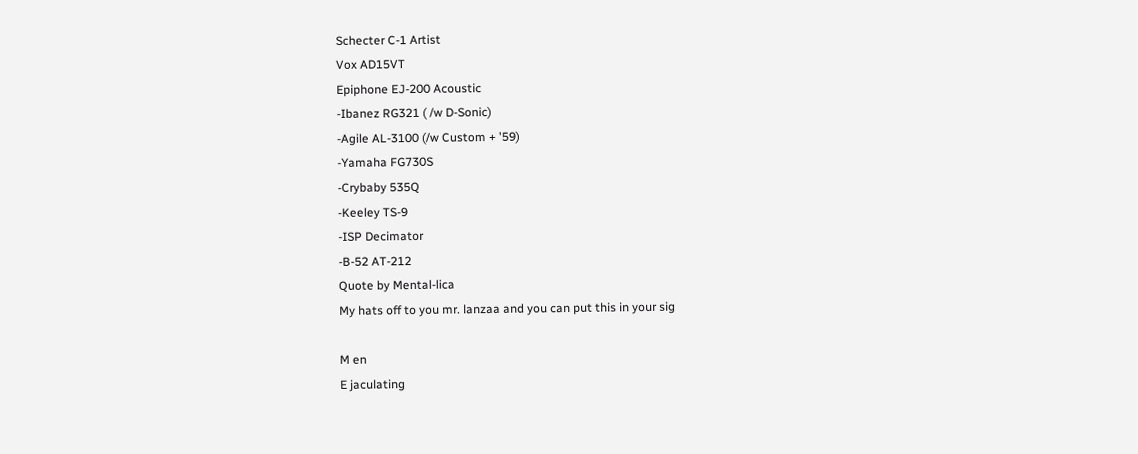Schecter C-1 Artist
Vox AD15VT
Epiphone EJ-200 Acoustic
-Ibanez RG321 ( /w D-Sonic)
-Agile AL-3100 (/w Custom + '59)
-Yamaha FG730S
-Crybaby 535Q
-Keeley TS-9
-ISP Decimator
-B-52 AT-212
Quote by Mental-lica
My hats off to you mr. lanzaa and you can put this in your sig

M en
E jaculating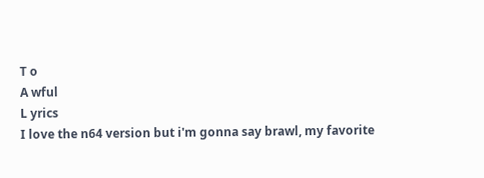T o
A wful
L yrics
I love the n64 version but i'm gonna say brawl, my favorite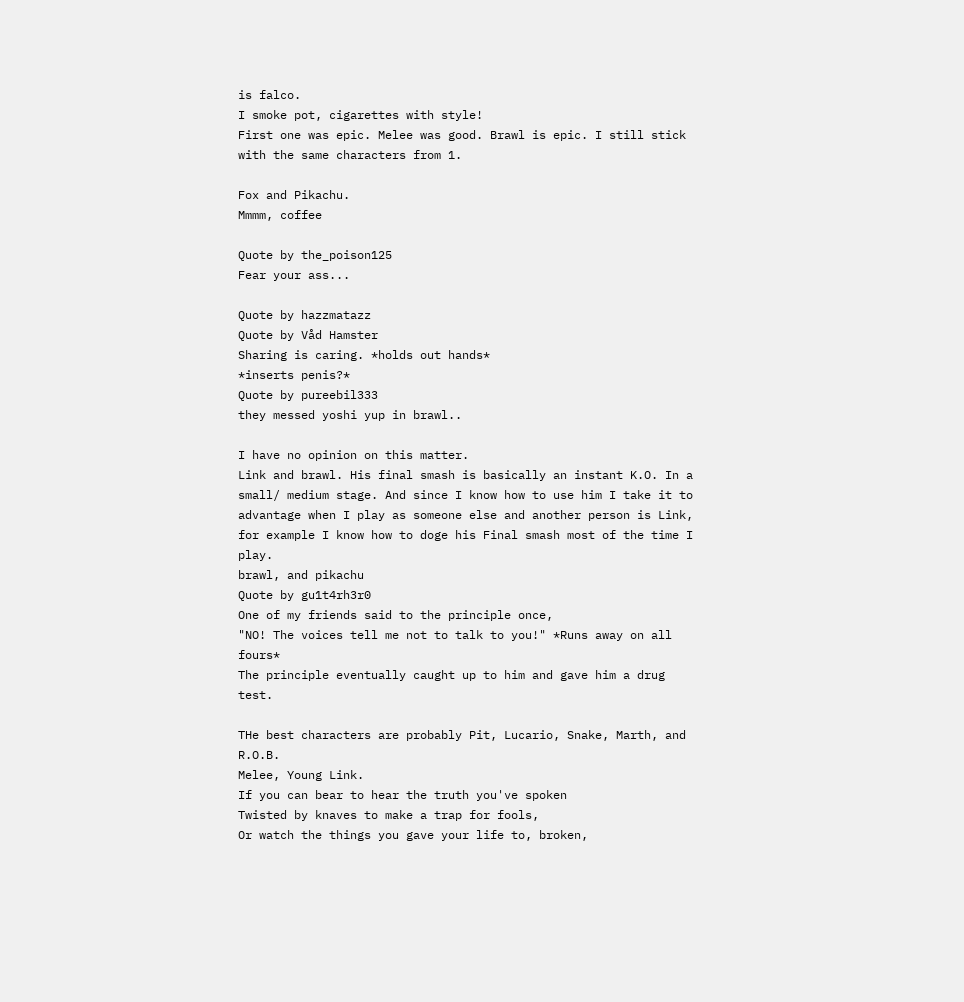is falco.
I smoke pot, cigarettes with style!
First one was epic. Melee was good. Brawl is epic. I still stick with the same characters from 1.

Fox and Pikachu.
Mmmm, coffee

Quote by the_poison125
Fear your ass...

Quote by hazzmatazz
Quote by Våd Hamster
Sharing is caring. *holds out hands*
*inserts penis?*
Quote by pureebil333
they messed yoshi yup in brawl..

I have no opinion on this matter.
Link and brawl. His final smash is basically an instant K.O. In a small/ medium stage. And since I know how to use him I take it to advantage when I play as someone else and another person is Link, for example I know how to doge his Final smash most of the time I play.
brawl, and pikachu
Quote by gu1t4rh3r0
One of my friends said to the principle once,
"NO! The voices tell me not to talk to you!" *Runs away on all fours*
The principle eventually caught up to him and gave him a drug test.

THe best characters are probably Pit, Lucario, Snake, Marth, and R.O.B.
Melee, Young Link.
If you can bear to hear the truth you've spoken
Twisted by knaves to make a trap for fools,
Or watch the things you gave your life to, broken,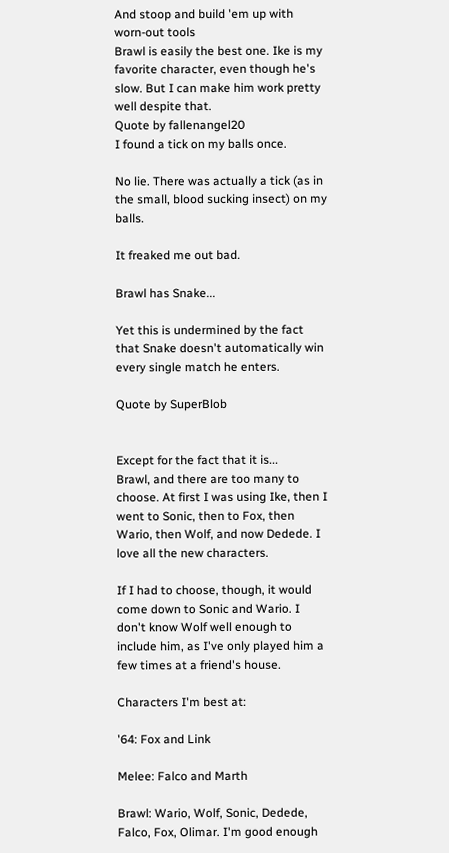And stoop and build 'em up with worn-out tools
Brawl is easily the best one. Ike is my favorite character, even though he's slow. But I can make him work pretty well despite that.
Quote by fallenangel20
I found a tick on my balls once.

No lie. There was actually a tick (as in the small, blood sucking insect) on my balls.

It freaked me out bad.

Brawl has Snake...

Yet this is undermined by the fact that Snake doesn't automatically win every single match he enters.

Quote by SuperBlob


Except for the fact that it is...
Brawl, and there are too many to choose. At first I was using Ike, then I went to Sonic, then to Fox, then Wario, then Wolf, and now Dedede. I love all the new characters.

If I had to choose, though, it would come down to Sonic and Wario. I don't know Wolf well enough to include him, as I've only played him a few times at a friend's house.

Characters I'm best at:

'64: Fox and Link

Melee: Falco and Marth

Brawl: Wario, Wolf, Sonic, Dedede, Falco, Fox, Olimar. I'm good enough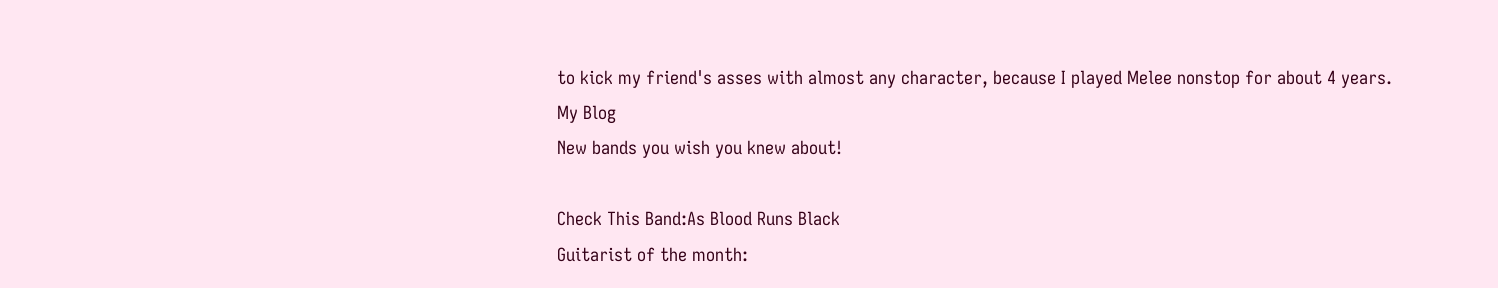to kick my friend's asses with almost any character, because I played Melee nonstop for about 4 years.
My Blog
New bands you wish you knew about!

Check This Band:As Blood Runs Black
Guitarist of the month: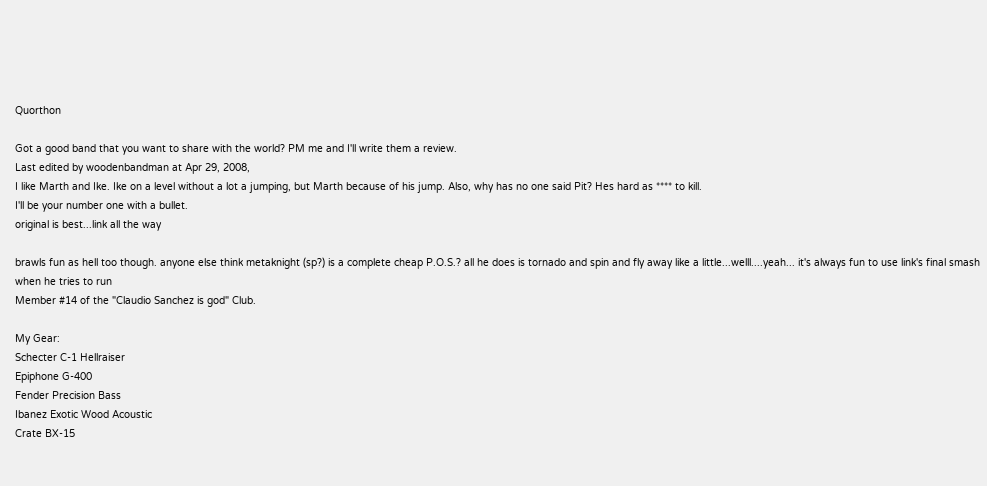Quorthon

Got a good band that you want to share with the world? PM me and I'll write them a review.
Last edited by woodenbandman at Apr 29, 2008,
I like Marth and Ike. Ike on a level without a lot a jumping, but Marth because of his jump. Also, why has no one said Pit? Hes hard as **** to kill.
I'll be your number one with a bullet.
original is best...link all the way

brawls fun as hell too though. anyone else think metaknight (sp?) is a complete cheap P.O.S.? all he does is tornado and spin and fly away like a little...welll....yeah... it's always fun to use link's final smash when he tries to run
Member #14 of the "Claudio Sanchez is god" Club.

My Gear:
Schecter C-1 Hellraiser
Epiphone G-400
Fender Precision Bass
Ibanez Exotic Wood Acoustic
Crate BX-15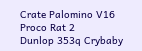Crate Palomino V16
Proco Rat 2
Dunlop 353q Crybaby